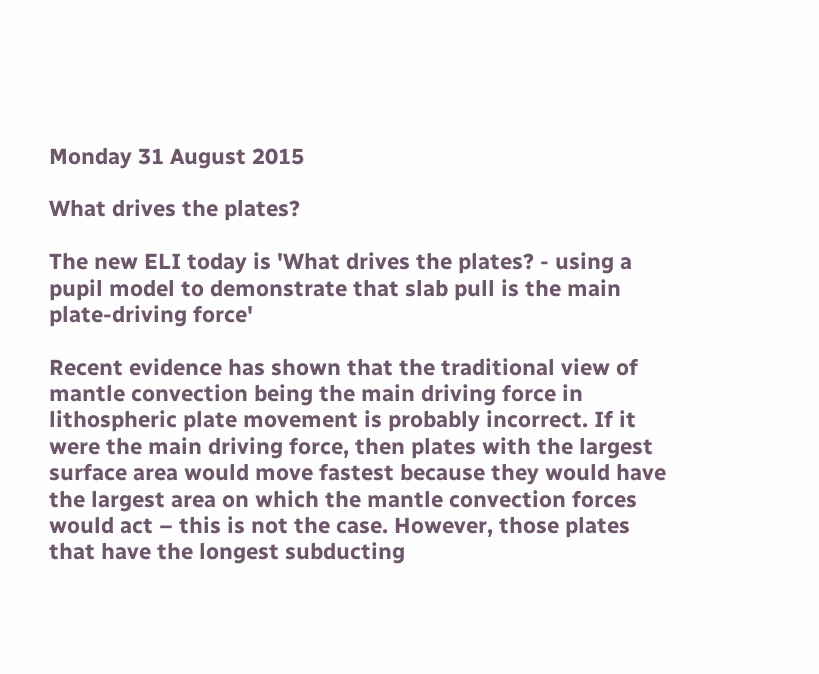Monday 31 August 2015

What drives the plates?

The new ELI today is 'What drives the plates? - using a pupil model to demonstrate that slab pull is the main plate-driving force'

Recent evidence has shown that the traditional view of mantle convection being the main driving force in lithospheric plate movement is probably incorrect. If it were the main driving force, then plates with the largest surface area would move fastest because they would have the largest area on which the mantle convection forces would act – this is not the case. However, those plates that have the longest subducting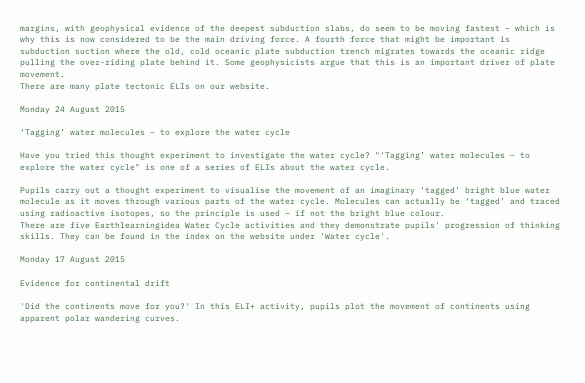margins, with geophysical evidence of the deepest subduction slabs, do seem to be moving fastest – which is why this is now considered to be the main driving force. A fourth force that might be important is subduction suction where the old, cold oceanic plate subduction trench migrates towards the oceanic ridge pulling the over-riding plate behind it. Some geophysicists argue that this is an important driver of plate movement.
There are many plate tectonic ELIs on our website.

Monday 24 August 2015

‘Tagging’ water molecules – to explore the water cycle

Have you tried this thought experiment to investigate the water cycle? "‘Tagging’ water molecules – to explore the water cycle" is one of a series of ELIs about the water cycle.

Pupils carry out a thought experiment to visualise the movement of an imaginary ‘tagged’ bright blue water molecule as it moves through various parts of the water cycle. Molecules can actually be ‘tagged’ and traced using radioactive isotopes, so the principle is used – if not the bright blue colour.
There are five Earthlearningidea Water Cycle activities and they demonstrate pupils' progression of thinking skills. They can be found in the index on the website under 'Water cycle'.

Monday 17 August 2015

Evidence for continental drift

'Did the continents move for you?' In this ELI+ activity, pupils plot the movement of continents using apparent polar wandering curves.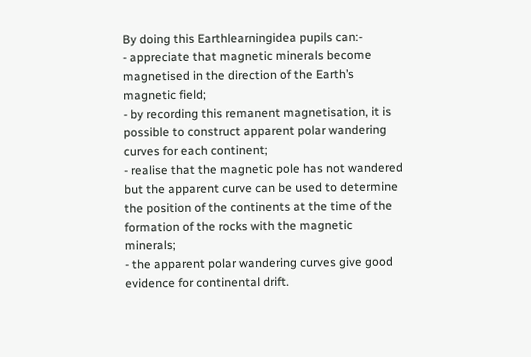By doing this Earthlearningidea pupils can:-
- appreciate that magnetic minerals become magnetised in the direction of the Earth’s magnetic field;
- by recording this remanent magnetisation, it is possible to construct apparent polar wandering curves for each continent;
- realise that the magnetic pole has not wandered but the apparent curve can be used to determine the position of the continents at the time of the formation of the rocks with the magnetic minerals;
- the apparent polar wandering curves give good evidence for continental drift.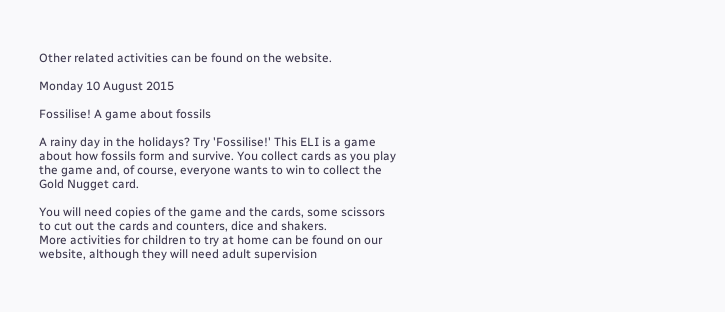Other related activities can be found on the website.

Monday 10 August 2015

Fossilise! A game about fossils

A rainy day in the holidays? Try 'Fossilise!' This ELI is a game about how fossils form and survive. You collect cards as you play the game and, of course, everyone wants to win to collect the Gold Nugget card.

You will need copies of the game and the cards, some scissors to cut out the cards and counters, dice and shakers.
More activities for children to try at home can be found on our website, although they will need adult supervision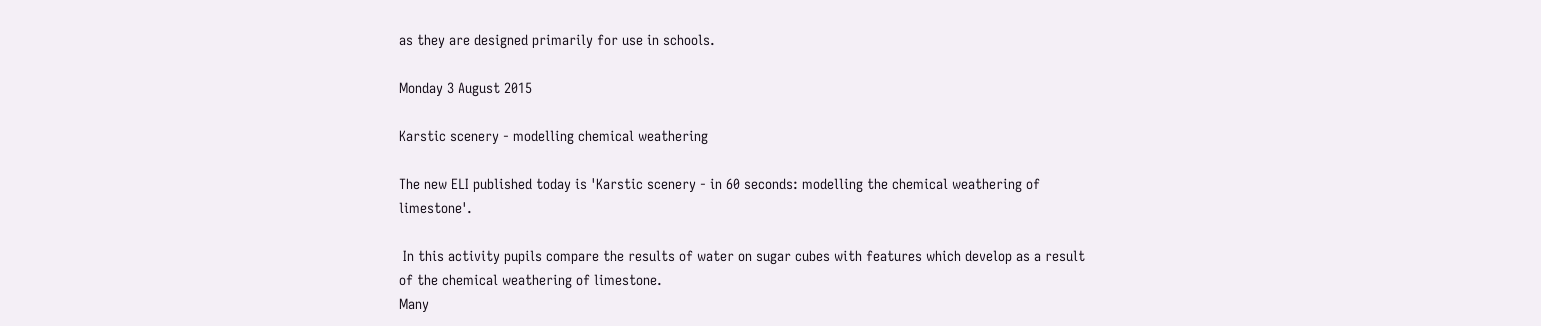as they are designed primarily for use in schools.

Monday 3 August 2015

Karstic scenery - modelling chemical weathering

The new ELI published today is 'Karstic scenery - in 60 seconds: modelling the chemical weathering of limestone'.

 In this activity pupils compare the results of water on sugar cubes with features which develop as a result of the chemical weathering of limestone.
Many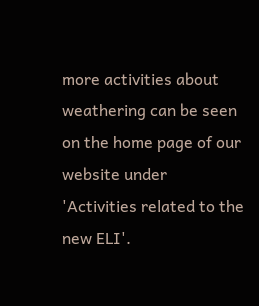more activities about weathering can be seen on the home page of our website under 'Activities related to the new ELI'.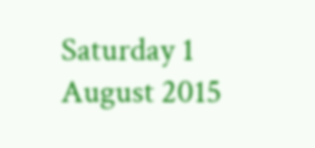Saturday 1 August 2015